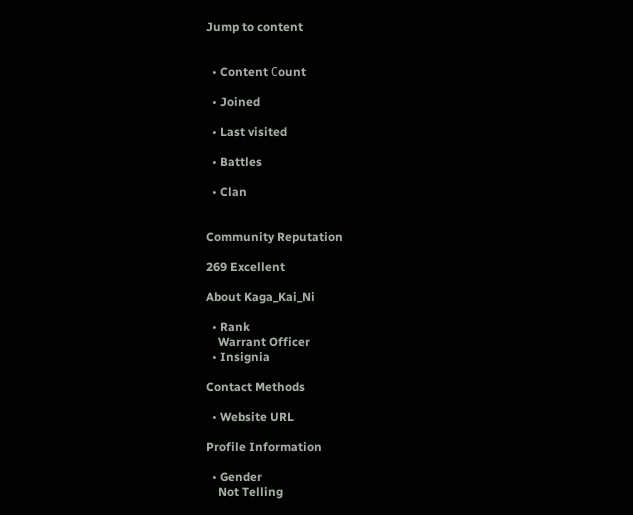Jump to content


  • Content Сount

  • Joined

  • Last visited

  • Battles

  • Clan


Community Reputation

269 Excellent

About Kaga_Kai_Ni

  • Rank
    Warrant Officer
  • Insignia

Contact Methods

  • Website URL

Profile Information

  • Gender
    Not Telling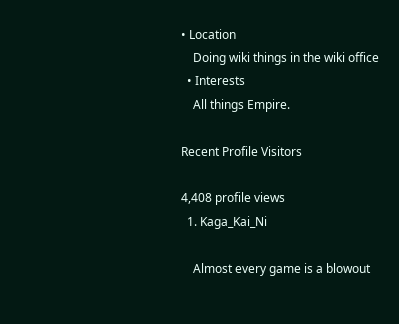• Location
    Doing wiki things in the wiki office
  • Interests
    All things Empire.

Recent Profile Visitors

4,408 profile views
  1. Kaga_Kai_Ni

    Almost every game is a blowout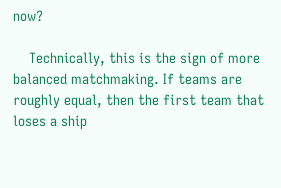now?

    Technically, this is the sign of more balanced matchmaking. If teams are roughly equal, then the first team that loses a ship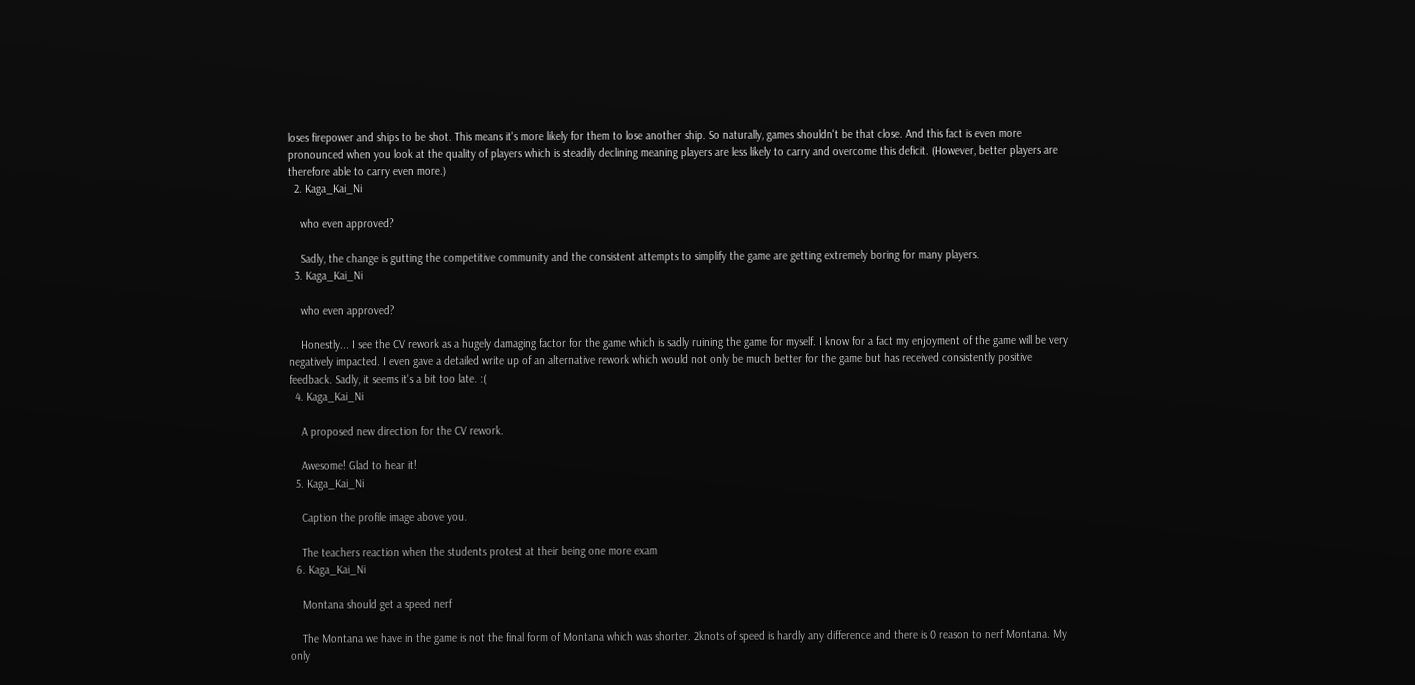loses firepower and ships to be shot. This means it's more likely for them to lose another ship. So naturally, games shouldn't be that close. And this fact is even more pronounced when you look at the quality of players which is steadily declining meaning players are less likely to carry and overcome this deficit. (However, better players are therefore able to carry even more.)
  2. Kaga_Kai_Ni

    who even approved?

    Sadly, the change is gutting the competitive community and the consistent attempts to simplify the game are getting extremely boring for many players.
  3. Kaga_Kai_Ni

    who even approved?

    Honestly... I see the CV rework as a hugely damaging factor for the game which is sadly ruining the game for myself. I know for a fact my enjoyment of the game will be very negatively impacted. I even gave a detailed write up of an alternative rework which would not only be much better for the game but has received consistently positive feedback. Sadly, it seems it's a bit too late. :(
  4. Kaga_Kai_Ni

    A proposed new direction for the CV rework.

    Awesome! Glad to hear it!
  5. Kaga_Kai_Ni

    Caption the profile image above you.

    The teachers reaction when the students protest at their being one more exam
  6. Kaga_Kai_Ni

    Montana should get a speed nerf

    The Montana we have in the game is not the final form of Montana which was shorter. 2knots of speed is hardly any difference and there is 0 reason to nerf Montana. My only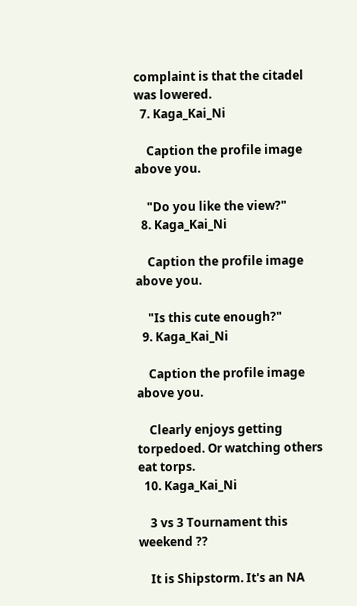complaint is that the citadel was lowered.
  7. Kaga_Kai_Ni

    Caption the profile image above you.

    "Do you like the view?"
  8. Kaga_Kai_Ni

    Caption the profile image above you.

    "Is this cute enough?"
  9. Kaga_Kai_Ni

    Caption the profile image above you.

    Clearly enjoys getting torpedoed. Or watching others eat torps.
  10. Kaga_Kai_Ni

    3 vs 3 Tournament this weekend ??

    It is Shipstorm. It's an NA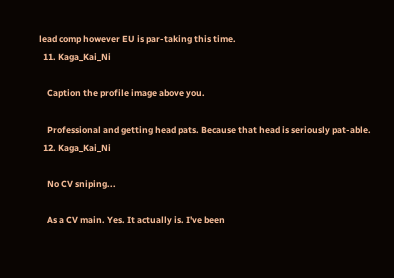lead comp however EU is par-taking this time.
  11. Kaga_Kai_Ni

    Caption the profile image above you.

    Professional and getting head pats. Because that head is seriously pat-able.
  12. Kaga_Kai_Ni

    No CV sniping...

    As a CV main. Yes. It actually is. I've been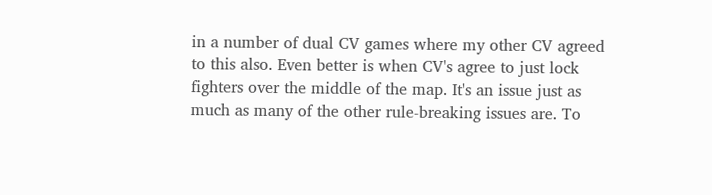in a number of dual CV games where my other CV agreed to this also. Even better is when CV's agree to just lock fighters over the middle of the map. It's an issue just as much as many of the other rule-breaking issues are. To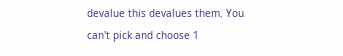devalue this devalues them. You can't pick and choose 1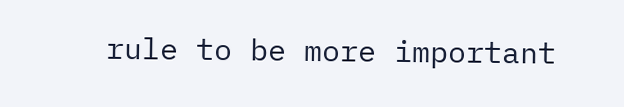rule to be more important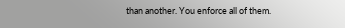than another. You enforce all of them.